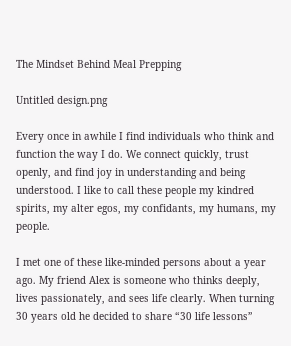The Mindset Behind Meal Prepping

Untitled design.png

Every once in awhile I find individuals who think and function the way I do. We connect quickly, trust openly, and find joy in understanding and being understood. I like to call these people my kindred spirits, my alter egos, my confidants, my humans, my people.

I met one of these like-minded persons about a year ago. My friend Alex is someone who thinks deeply, lives passionately, and sees life clearly. When turning 30 years old he decided to share “30 life lessons”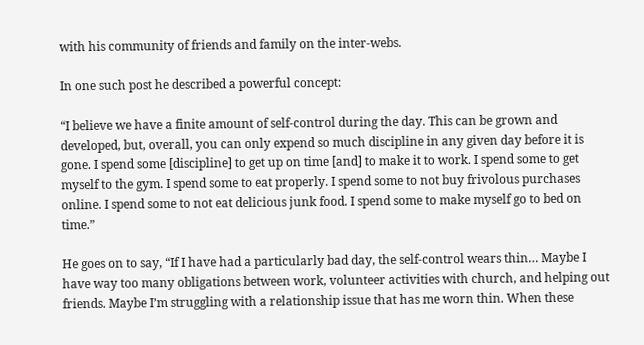with his community of friends and family on the inter-webs.

In one such post he described a powerful concept:

“I believe we have a finite amount of self-control during the day. This can be grown and developed, but, overall, you can only expend so much discipline in any given day before it is gone. I spend some [discipline] to get up on time [and] to make it to work. I spend some to get myself to the gym. I spend some to eat properly. I spend some to not buy frivolous purchases online. I spend some to not eat delicious junk food. I spend some to make myself go to bed on time.”

He goes on to say, “If I have had a particularly bad day, the self-control wears thin… Maybe I have way too many obligations between work, volunteer activities with church, and helping out friends. Maybe I’m struggling with a relationship issue that has me worn thin. When these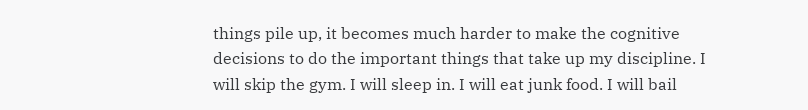things pile up, it becomes much harder to make the cognitive decisions to do the important things that take up my discipline. I will skip the gym. I will sleep in. I will eat junk food. I will bail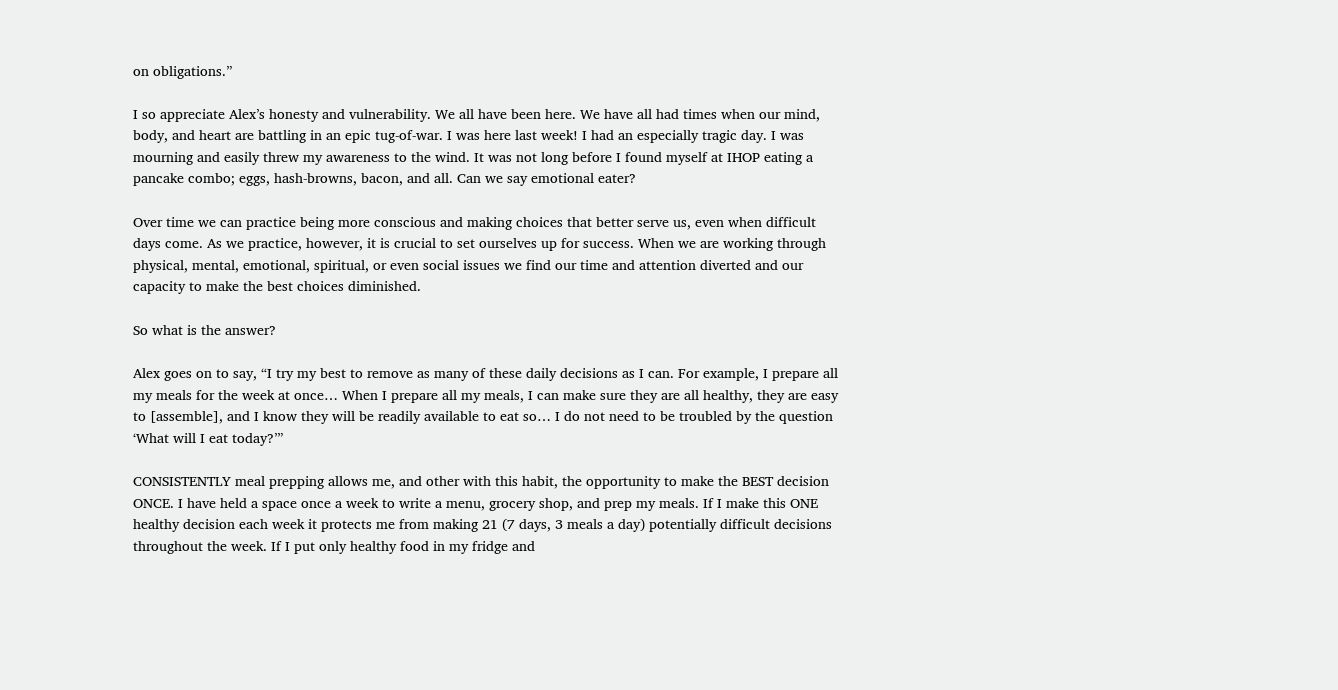on obligations.”

I so appreciate Alex’s honesty and vulnerability. We all have been here. We have all had times when our mind, body, and heart are battling in an epic tug-of-war. I was here last week! I had an especially tragic day. I was mourning and easily threw my awareness to the wind. It was not long before I found myself at IHOP eating a pancake combo; eggs, hash-browns, bacon, and all. Can we say emotional eater?

Over time we can practice being more conscious and making choices that better serve us, even when difficult days come. As we practice, however, it is crucial to set ourselves up for success. When we are working through physical, mental, emotional, spiritual, or even social issues we find our time and attention diverted and our capacity to make the best choices diminished.

So what is the answer?

Alex goes on to say, “I try my best to remove as many of these daily decisions as I can. For example, I prepare all my meals for the week at once… When I prepare all my meals, I can make sure they are all healthy, they are easy to [assemble], and I know they will be readily available to eat so… I do not need to be troubled by the question ‘What will I eat today?’”

CONSISTENTLY meal prepping allows me, and other with this habit, the opportunity to make the BEST decision ONCE. I have held a space once a week to write a menu, grocery shop, and prep my meals. If I make this ONE healthy decision each week it protects me from making 21 (7 days, 3 meals a day) potentially difficult decisions throughout the week. If I put only healthy food in my fridge and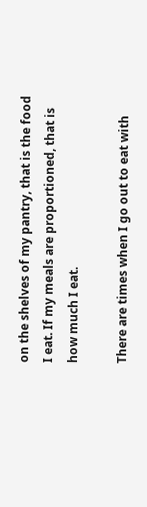on the shelves of my pantry, that is the food I eat. If my meals are proportioned, that is how much I eat.

There are times when I go out to eat with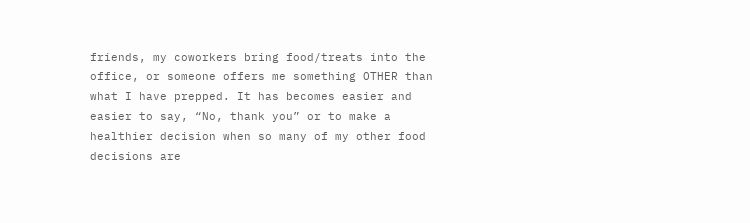friends, my coworkers bring food/treats into the office, or someone offers me something OTHER than what I have prepped. It has becomes easier and easier to say, “No, thank you” or to make a healthier decision when so many of my other food decisions are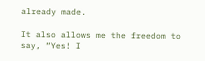already made.

It also allows me the freedom to say, “Yes! I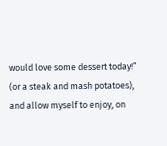would love some dessert today!” (or a steak and mash potatoes), and allow myself to enjoy, on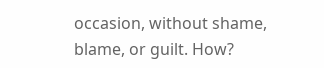occasion, without shame, blame, or guilt. How?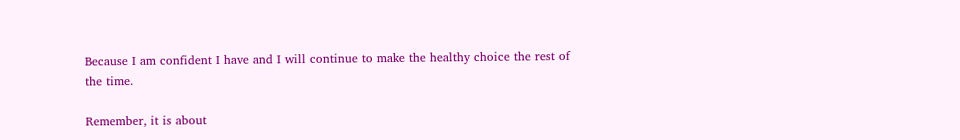Because I am confident I have and I will continue to make the healthy choice the rest of the time.

Remember, it is about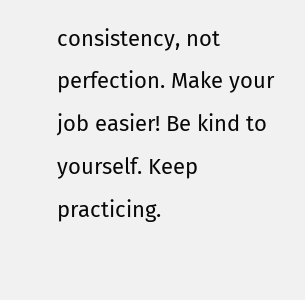consistency, not perfection. Make your job easier! Be kind to yourself. Keep practicing.